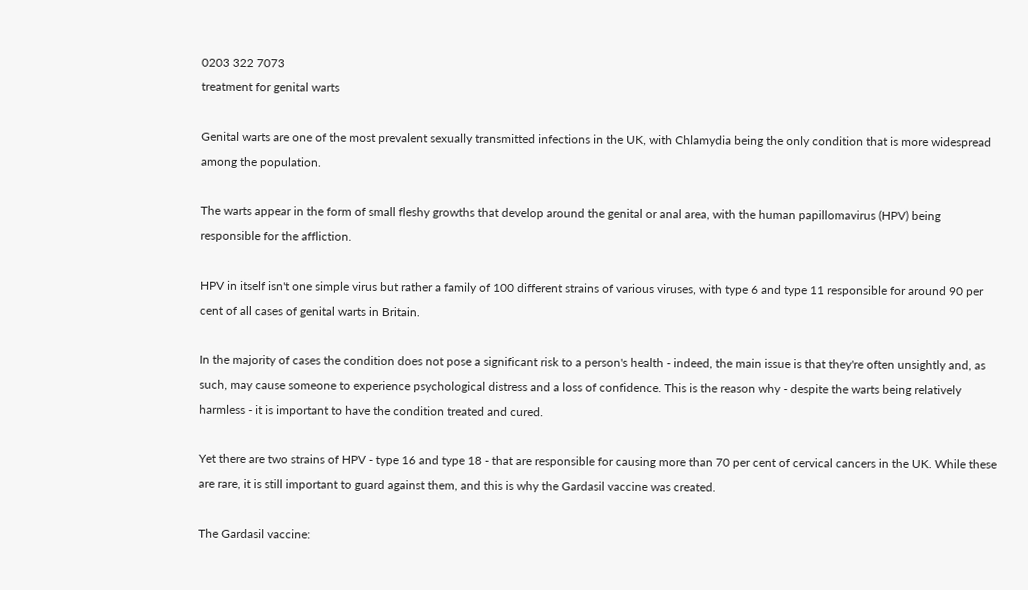0203 322 7073
treatment for genital warts

Genital warts are one of the most prevalent sexually transmitted infections in the UK, with Chlamydia being the only condition that is more widespread among the population.

The warts appear in the form of small fleshy growths that develop around the genital or anal area, with the human papillomavirus (HPV) being responsible for the affliction.

HPV in itself isn't one simple virus but rather a family of 100 different strains of various viruses, with type 6 and type 11 responsible for around 90 per cent of all cases of genital warts in Britain.

In the majority of cases the condition does not pose a significant risk to a person's health - indeed, the main issue is that they're often unsightly and, as such, may cause someone to experience psychological distress and a loss of confidence. This is the reason why - despite the warts being relatively harmless - it is important to have the condition treated and cured.

Yet there are two strains of HPV - type 16 and type 18 - that are responsible for causing more than 70 per cent of cervical cancers in the UK. While these are rare, it is still important to guard against them, and this is why the Gardasil vaccine was created.

The Gardasil vaccine: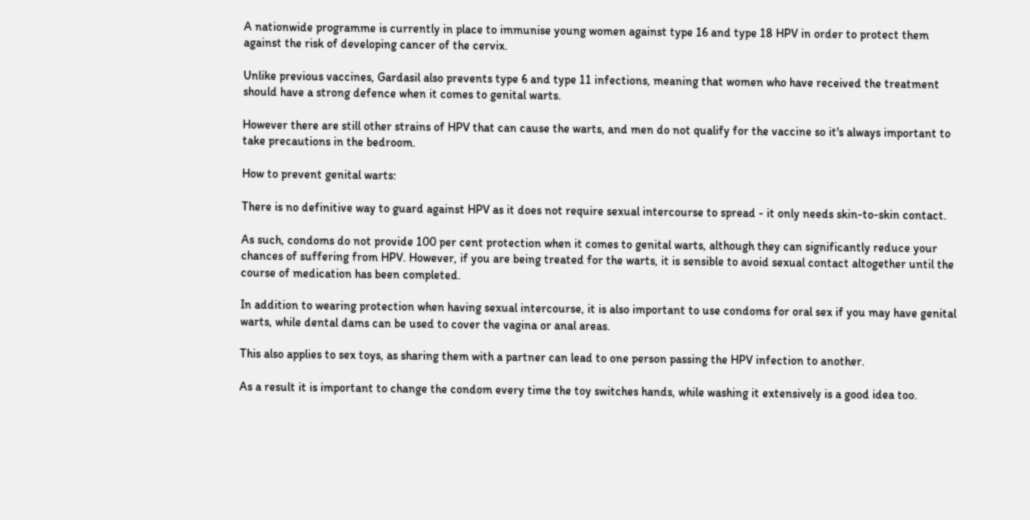A nationwide programme is currently in place to immunise young women against type 16 and type 18 HPV in order to protect them against the risk of developing cancer of the cervix.

Unlike previous vaccines, Gardasil also prevents type 6 and type 11 infections, meaning that women who have received the treatment should have a strong defence when it comes to genital warts.

However there are still other strains of HPV that can cause the warts, and men do not qualify for the vaccine so it's always important to take precautions in the bedroom.

How to prevent genital warts:

There is no definitive way to guard against HPV as it does not require sexual intercourse to spread - it only needs skin-to-skin contact.

As such, condoms do not provide 100 per cent protection when it comes to genital warts, although they can significantly reduce your chances of suffering from HPV. However, if you are being treated for the warts, it is sensible to avoid sexual contact altogether until the course of medication has been completed.

In addition to wearing protection when having sexual intercourse, it is also important to use condoms for oral sex if you may have genital warts, while dental dams can be used to cover the vagina or anal areas.

This also applies to sex toys, as sharing them with a partner can lead to one person passing the HPV infection to another.

As a result it is important to change the condom every time the toy switches hands, while washing it extensively is a good idea too.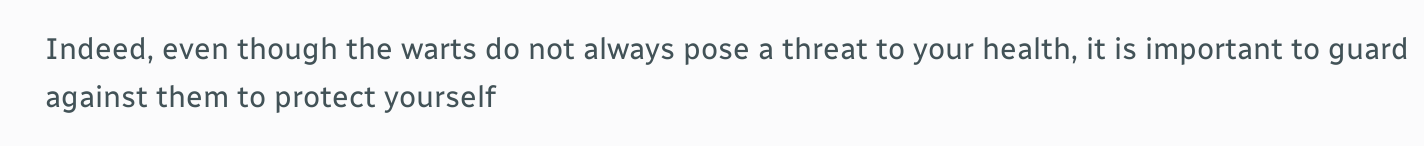Indeed, even though the warts do not always pose a threat to your health, it is important to guard against them to protect yourself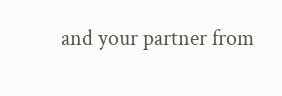and your partner from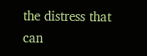the distress that can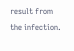result from the infection.